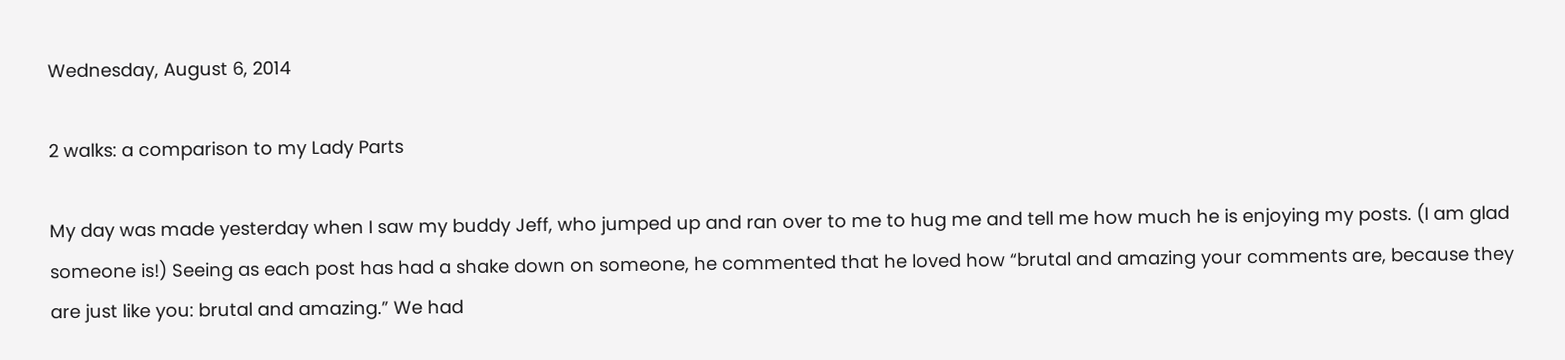Wednesday, August 6, 2014

2 walks: a comparison to my Lady Parts

My day was made yesterday when I saw my buddy Jeff, who jumped up and ran over to me to hug me and tell me how much he is enjoying my posts. (I am glad someone is!) Seeing as each post has had a shake down on someone, he commented that he loved how “brutal and amazing your comments are, because they are just like you: brutal and amazing.” We had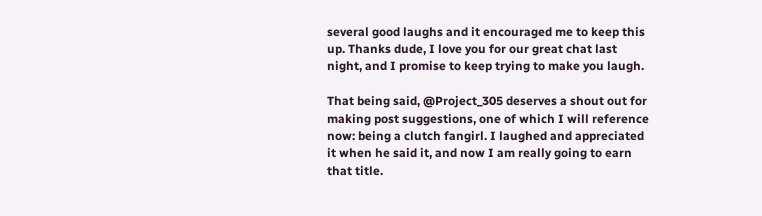several good laughs and it encouraged me to keep this up. Thanks dude, I love you for our great chat last night, and I promise to keep trying to make you laugh.

That being said, @Project_305 deserves a shout out for making post suggestions, one of which I will reference now: being a clutch fangirl. I laughed and appreciated it when he said it, and now I am really going to earn that title.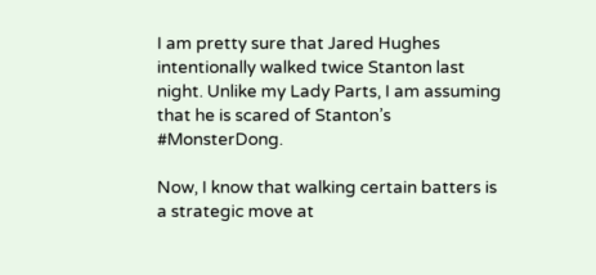I am pretty sure that Jared Hughes intentionally walked twice Stanton last night. Unlike my Lady Parts, I am assuming that he is scared of Stanton’s #MonsterDong.

Now, I know that walking certain batters is a strategic move at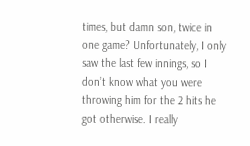times, but damn son, twice in one game? Unfortunately, I only saw the last few innings, so I don’t know what you were throwing him for the 2 hits he got otherwise. I really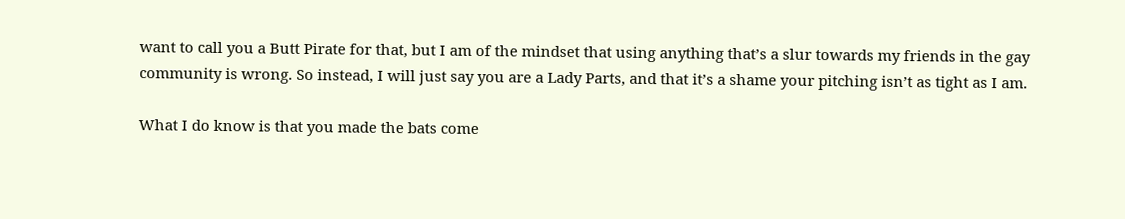want to call you a Butt Pirate for that, but I am of the mindset that using anything that’s a slur towards my friends in the gay community is wrong. So instead, I will just say you are a Lady Parts, and that it’s a shame your pitching isn’t as tight as I am.

What I do know is that you made the bats come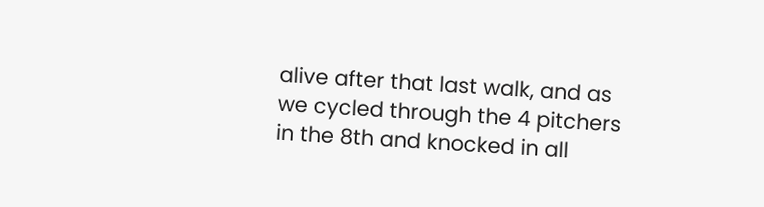alive after that last walk, and as we cycled through the 4 pitchers in the 8th and knocked in all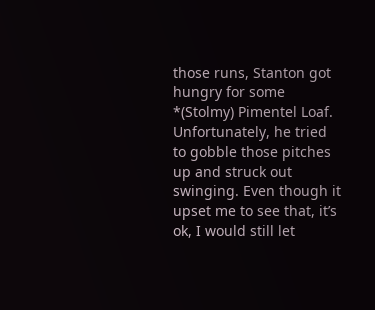those runs, Stanton got hungry for some *(Stolmy) Pimentel Loaf. Unfortunately, he tried to gobble those pitches up and struck out swinging. Even though it upset me to see that, it’s ok, I would still let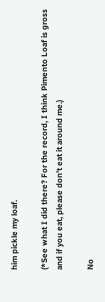him pickle my loaf.

(*See what I did there? For the record, I think Pimento Loaf is gross and if you eat, please don’t eat it around me.)

No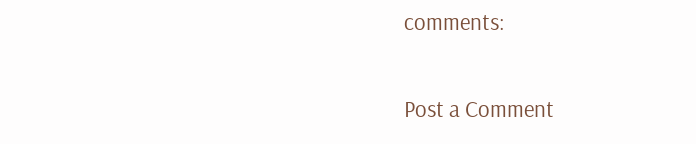comments:

Post a Comment